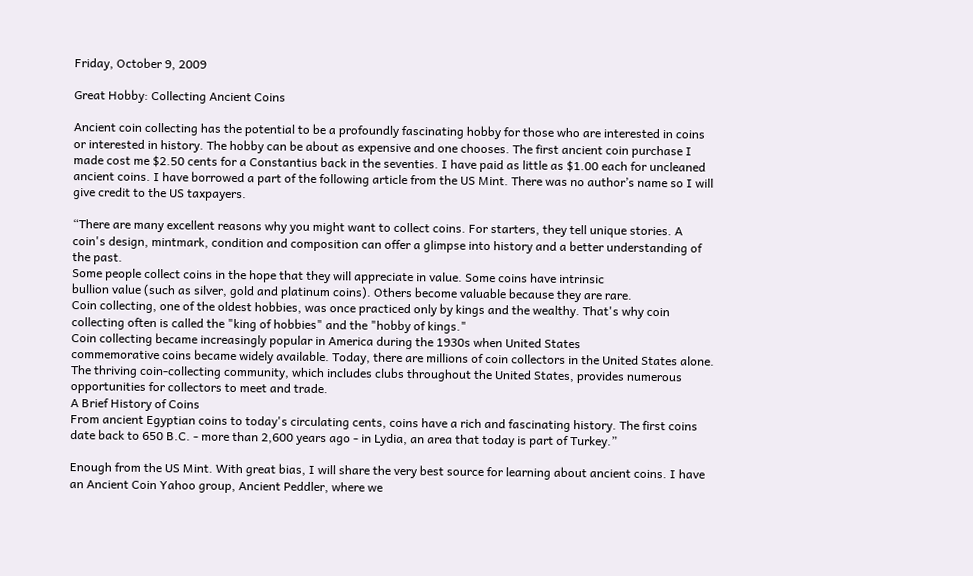Friday, October 9, 2009

Great Hobby: Collecting Ancient Coins

Ancient coin collecting has the potential to be a profoundly fascinating hobby for those who are interested in coins or interested in history. The hobby can be about as expensive and one chooses. The first ancient coin purchase I made cost me $2.50 cents for a Constantius back in the seventies. I have paid as little as $1.00 each for uncleaned ancient coins. I have borrowed a part of the following article from the US Mint. There was no author’s name so I will give credit to the US taxpayers.

“There are many excellent reasons why you might want to collect coins. For starters, they tell unique stories. A coin's design, mintmark, condition and composition can offer a glimpse into history and a better understanding of the past.
Some people collect coins in the hope that they will appreciate in value. Some coins have intrinsic
bullion value (such as silver, gold and platinum coins). Others become valuable because they are rare.
Coin collecting, one of the oldest hobbies, was once practiced only by kings and the wealthy. That's why coin collecting often is called the "king of hobbies" and the "hobby of kings."
Coin collecting became increasingly popular in America during the 1930s when United States
commemorative coins became widely available. Today, there are millions of coin collectors in the United States alone. The thriving coin-collecting community, which includes clubs throughout the United States, provides numerous opportunities for collectors to meet and trade.
A Brief History of Coins
From ancient Egyptian coins to today's circulating cents, coins have a rich and fascinating history. The first coins date back to 650 B.C. - more than 2,600 years ago - in Lydia, an area that today is part of Turkey.”

Enough from the US Mint. With great bias, I will share the very best source for learning about ancient coins. I have an Ancient Coin Yahoo group, Ancient Peddler, where we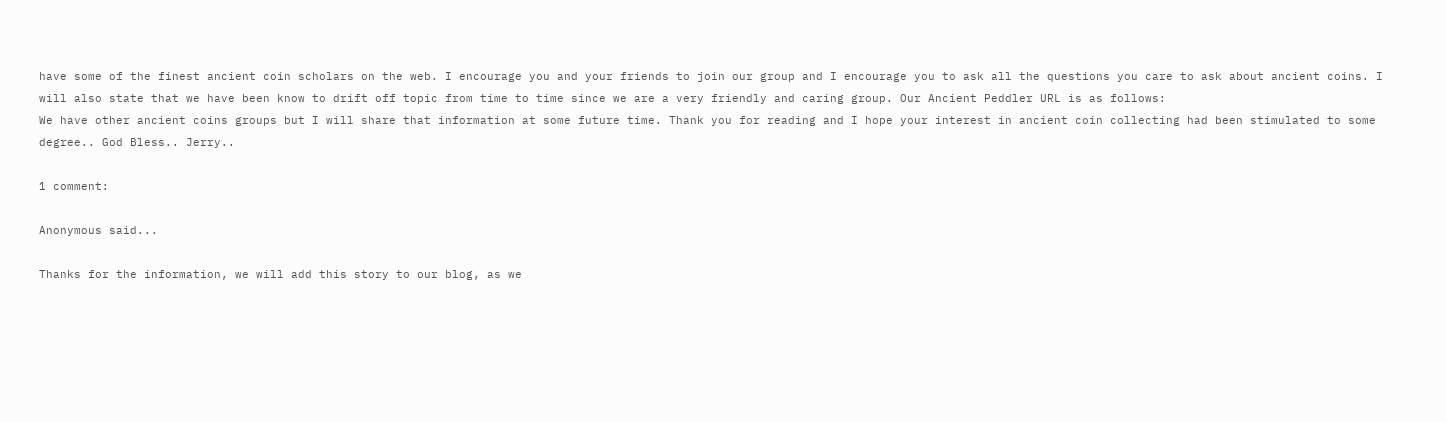have some of the finest ancient coin scholars on the web. I encourage you and your friends to join our group and I encourage you to ask all the questions you care to ask about ancient coins. I will also state that we have been know to drift off topic from time to time since we are a very friendly and caring group. Our Ancient Peddler URL is as follows:
We have other ancient coins groups but I will share that information at some future time. Thank you for reading and I hope your interest in ancient coin collecting had been stimulated to some degree.. God Bless.. Jerry..

1 comment:

Anonymous said...

Thanks for the information, we will add this story to our blog, as we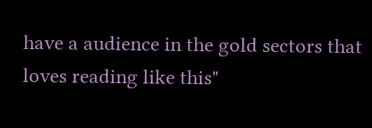have a audience in the gold sectors that loves reading like this"